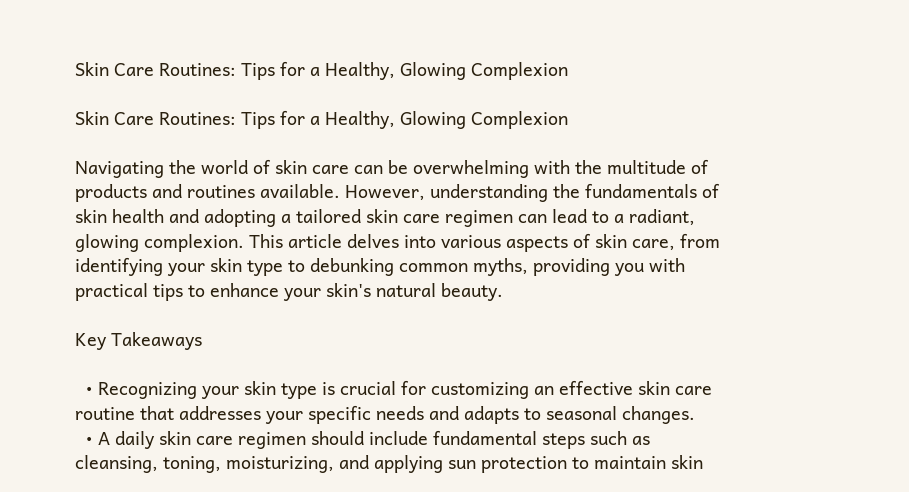Skin Care Routines: Tips for a Healthy, Glowing Complexion

Skin Care Routines: Tips for a Healthy, Glowing Complexion

Navigating the world of skin care can be overwhelming with the multitude of products and routines available. However, understanding the fundamentals of skin health and adopting a tailored skin care regimen can lead to a radiant, glowing complexion. This article delves into various aspects of skin care, from identifying your skin type to debunking common myths, providing you with practical tips to enhance your skin's natural beauty.

Key Takeaways

  • Recognizing your skin type is crucial for customizing an effective skin care routine that addresses your specific needs and adapts to seasonal changes.
  • A daily skin care regimen should include fundamental steps such as cleansing, toning, moisturizing, and applying sun protection to maintain skin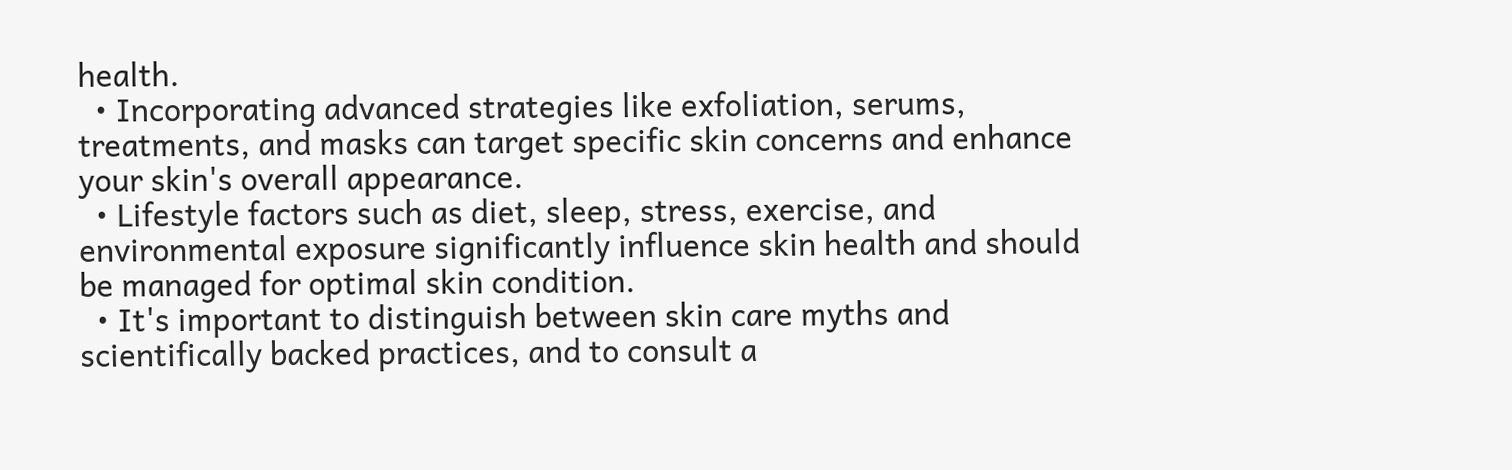health.
  • Incorporating advanced strategies like exfoliation, serums, treatments, and masks can target specific skin concerns and enhance your skin's overall appearance.
  • Lifestyle factors such as diet, sleep, stress, exercise, and environmental exposure significantly influence skin health and should be managed for optimal skin condition.
  • It's important to distinguish between skin care myths and scientifically backed practices, and to consult a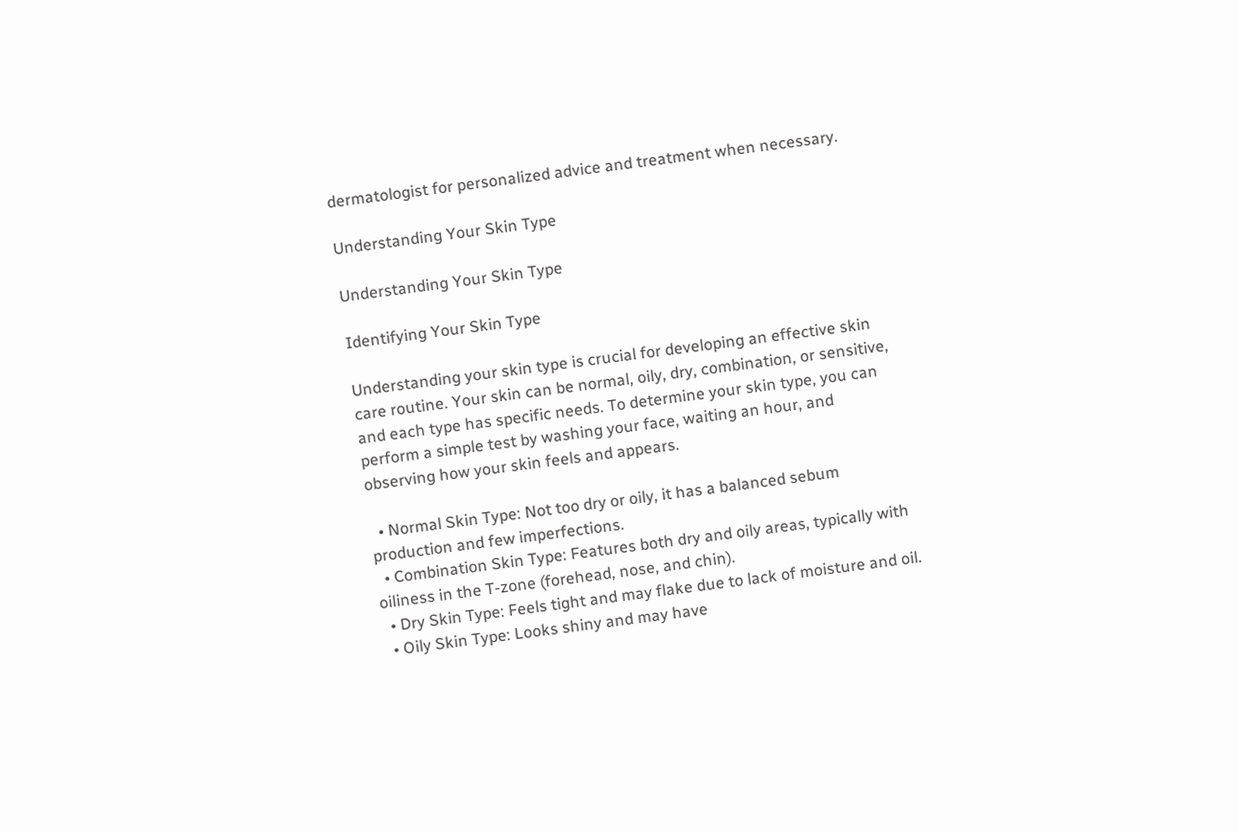dermatologist for personalized advice and treatment when necessary.

Understanding Your Skin Type

Understanding Your Skin Type

Identifying Your Skin Type

Understanding your skin type is crucial for developing an effective skin care routine. Your skin can be normal, oily, dry, combination, or sensitive, and each type has specific needs. To determine your skin type, you can perform a simple test by washing your face, waiting an hour, and observing how your skin feels and appears.

  • Normal Skin Type: Not too dry or oily, it has a balanced sebum production and few imperfections.
  • Combination Skin Type: Features both dry and oily areas, typically with oiliness in the T-zone (forehead, nose, and chin).
  • Dry Skin Type: Feels tight and may flake due to lack of moisture and oil.
  • Oily Skin Type: Looks shiny and may have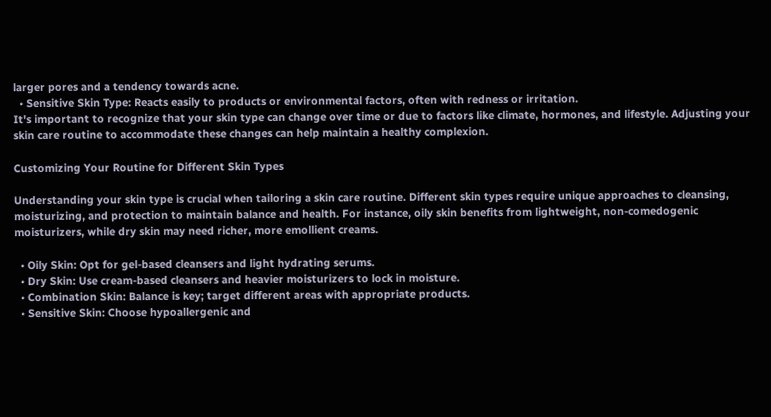larger pores and a tendency towards acne.
  • Sensitive Skin Type: Reacts easily to products or environmental factors, often with redness or irritation.
It's important to recognize that your skin type can change over time or due to factors like climate, hormones, and lifestyle. Adjusting your skin care routine to accommodate these changes can help maintain a healthy complexion.

Customizing Your Routine for Different Skin Types

Understanding your skin type is crucial when tailoring a skin care routine. Different skin types require unique approaches to cleansing, moisturizing, and protection to maintain balance and health. For instance, oily skin benefits from lightweight, non-comedogenic moisturizers, while dry skin may need richer, more emollient creams.

  • Oily Skin: Opt for gel-based cleansers and light hydrating serums.
  • Dry Skin: Use cream-based cleansers and heavier moisturizers to lock in moisture.
  • Combination Skin: Balance is key; target different areas with appropriate products.
  • Sensitive Skin: Choose hypoallergenic and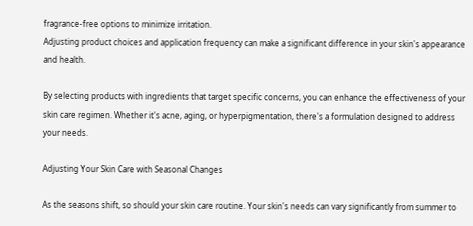fragrance-free options to minimize irritation.
Adjusting product choices and application frequency can make a significant difference in your skin's appearance and health.

By selecting products with ingredients that target specific concerns, you can enhance the effectiveness of your skin care regimen. Whether it's acne, aging, or hyperpigmentation, there's a formulation designed to address your needs.

Adjusting Your Skin Care with Seasonal Changes

As the seasons shift, so should your skin care routine. Your skin's needs can vary significantly from summer to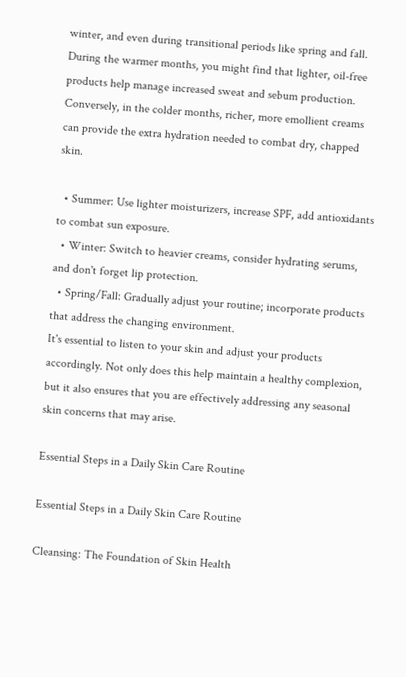winter, and even during transitional periods like spring and fall. During the warmer months, you might find that lighter, oil-free products help manage increased sweat and sebum production. Conversely, in the colder months, richer, more emollient creams can provide the extra hydration needed to combat dry, chapped skin.

  • Summer: Use lighter moisturizers, increase SPF, add antioxidants to combat sun exposure.
  • Winter: Switch to heavier creams, consider hydrating serums, and don't forget lip protection.
  • Spring/Fall: Gradually adjust your routine; incorporate products that address the changing environment.
It's essential to listen to your skin and adjust your products accordingly. Not only does this help maintain a healthy complexion, but it also ensures that you are effectively addressing any seasonal skin concerns that may arise.

Essential Steps in a Daily Skin Care Routine

Essential Steps in a Daily Skin Care Routine

Cleansing: The Foundation of Skin Health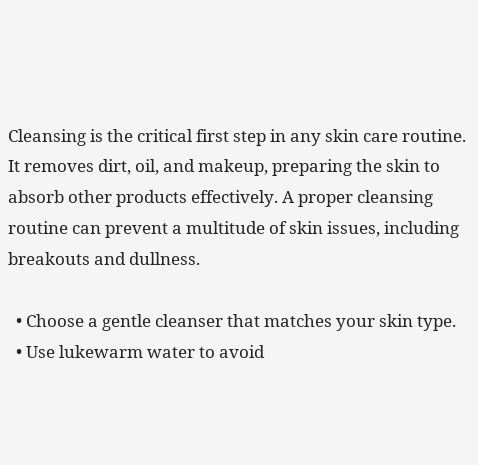Cleansing is the critical first step in any skin care routine. It removes dirt, oil, and makeup, preparing the skin to absorb other products effectively. A proper cleansing routine can prevent a multitude of skin issues, including breakouts and dullness.

  • Choose a gentle cleanser that matches your skin type.
  • Use lukewarm water to avoid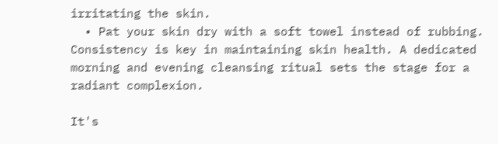irritating the skin.
  • Pat your skin dry with a soft towel instead of rubbing.
Consistency is key in maintaining skin health. A dedicated morning and evening cleansing ritual sets the stage for a radiant complexion.

It's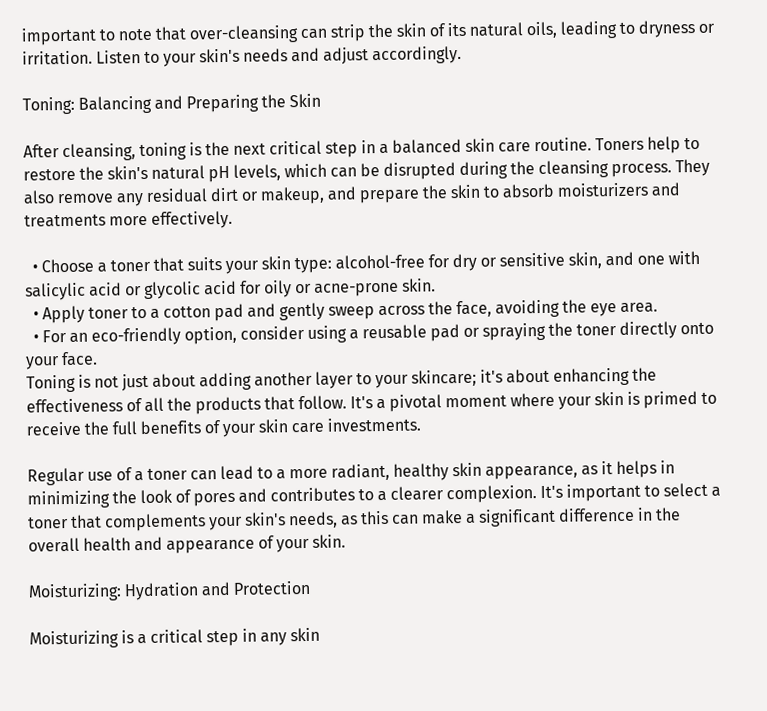important to note that over-cleansing can strip the skin of its natural oils, leading to dryness or irritation. Listen to your skin's needs and adjust accordingly.

Toning: Balancing and Preparing the Skin

After cleansing, toning is the next critical step in a balanced skin care routine. Toners help to restore the skin's natural pH levels, which can be disrupted during the cleansing process. They also remove any residual dirt or makeup, and prepare the skin to absorb moisturizers and treatments more effectively.

  • Choose a toner that suits your skin type: alcohol-free for dry or sensitive skin, and one with salicylic acid or glycolic acid for oily or acne-prone skin.
  • Apply toner to a cotton pad and gently sweep across the face, avoiding the eye area.
  • For an eco-friendly option, consider using a reusable pad or spraying the toner directly onto your face.
Toning is not just about adding another layer to your skincare; it's about enhancing the effectiveness of all the products that follow. It's a pivotal moment where your skin is primed to receive the full benefits of your skin care investments.

Regular use of a toner can lead to a more radiant, healthy skin appearance, as it helps in minimizing the look of pores and contributes to a clearer complexion. It's important to select a toner that complements your skin's needs, as this can make a significant difference in the overall health and appearance of your skin.

Moisturizing: Hydration and Protection

Moisturizing is a critical step in any skin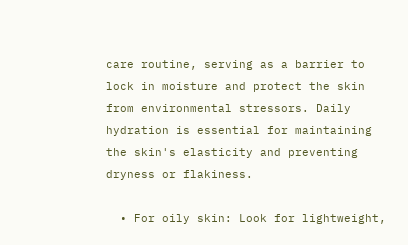care routine, serving as a barrier to lock in moisture and protect the skin from environmental stressors. Daily hydration is essential for maintaining the skin's elasticity and preventing dryness or flakiness.

  • For oily skin: Look for lightweight,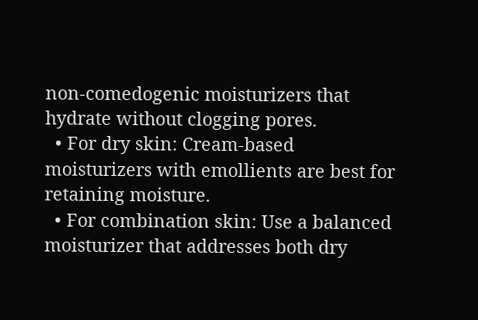non-comedogenic moisturizers that hydrate without clogging pores.
  • For dry skin: Cream-based moisturizers with emollients are best for retaining moisture.
  • For combination skin: Use a balanced moisturizer that addresses both dry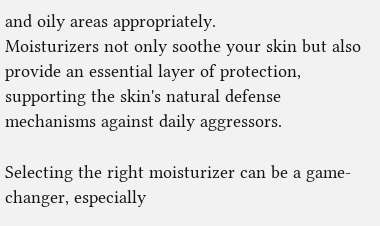and oily areas appropriately.
Moisturizers not only soothe your skin but also provide an essential layer of protection, supporting the skin's natural defense mechanisms against daily aggressors.

Selecting the right moisturizer can be a game-changer, especially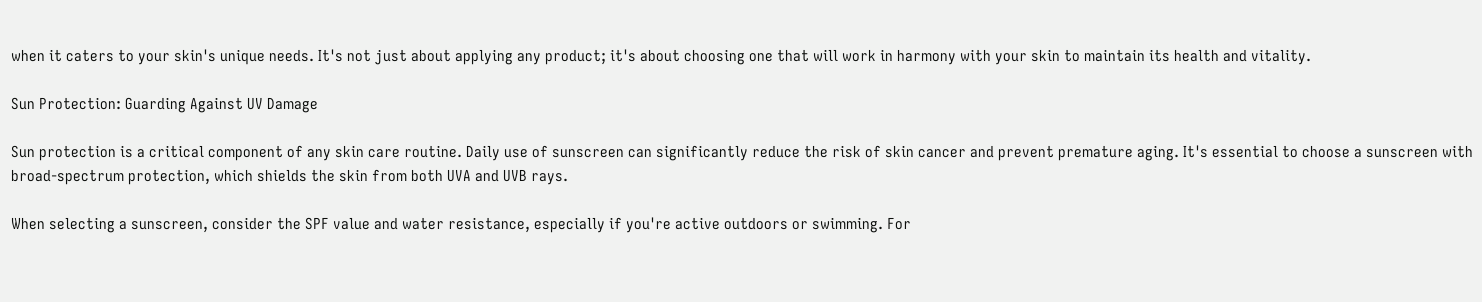when it caters to your skin's unique needs. It's not just about applying any product; it's about choosing one that will work in harmony with your skin to maintain its health and vitality.

Sun Protection: Guarding Against UV Damage

Sun protection is a critical component of any skin care routine. Daily use of sunscreen can significantly reduce the risk of skin cancer and prevent premature aging. It's essential to choose a sunscreen with broad-spectrum protection, which shields the skin from both UVA and UVB rays.

When selecting a sunscreen, consider the SPF value and water resistance, especially if you're active outdoors or swimming. For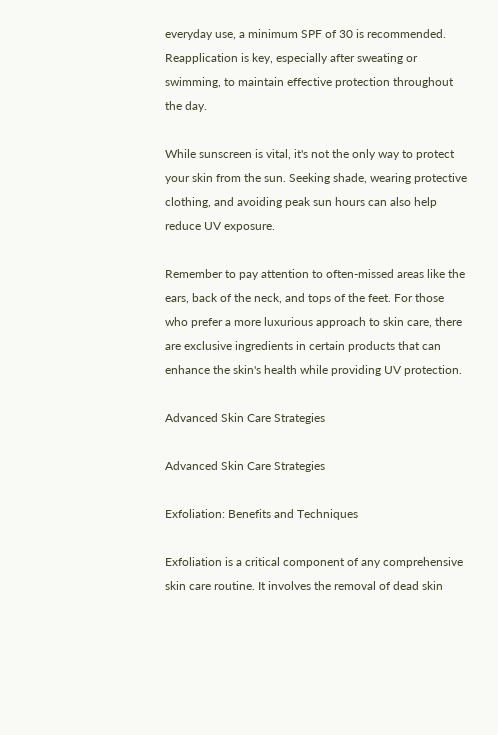everyday use, a minimum SPF of 30 is recommended. Reapplication is key, especially after sweating or swimming, to maintain effective protection throughout the day.

While sunscreen is vital, it's not the only way to protect your skin from the sun. Seeking shade, wearing protective clothing, and avoiding peak sun hours can also help reduce UV exposure.

Remember to pay attention to often-missed areas like the ears, back of the neck, and tops of the feet. For those who prefer a more luxurious approach to skin care, there are exclusive ingredients in certain products that can enhance the skin's health while providing UV protection.

Advanced Skin Care Strategies

Advanced Skin Care Strategies

Exfoliation: Benefits and Techniques

Exfoliation is a critical component of any comprehensive skin care routine. It involves the removal of dead skin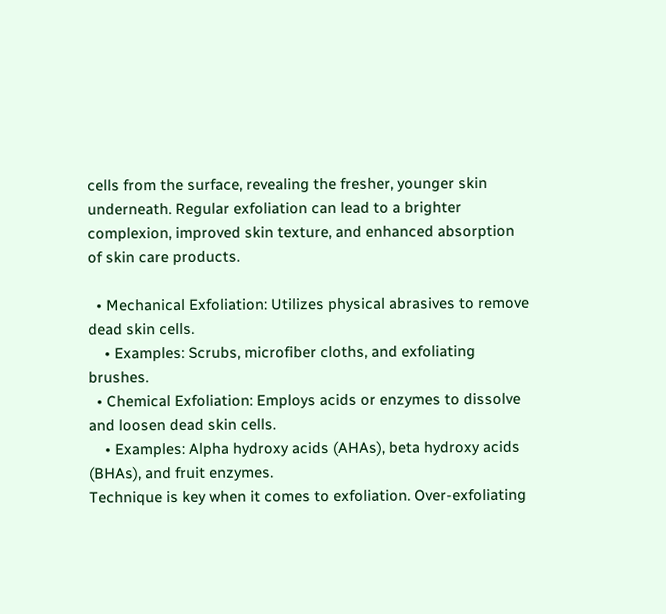cells from the surface, revealing the fresher, younger skin underneath. Regular exfoliation can lead to a brighter complexion, improved skin texture, and enhanced absorption of skin care products.

  • Mechanical Exfoliation: Utilizes physical abrasives to remove dead skin cells.
    • Examples: Scrubs, microfiber cloths, and exfoliating brushes.
  • Chemical Exfoliation: Employs acids or enzymes to dissolve and loosen dead skin cells.
    • Examples: Alpha hydroxy acids (AHAs), beta hydroxy acids (BHAs), and fruit enzymes.
Technique is key when it comes to exfoliation. Over-exfoliating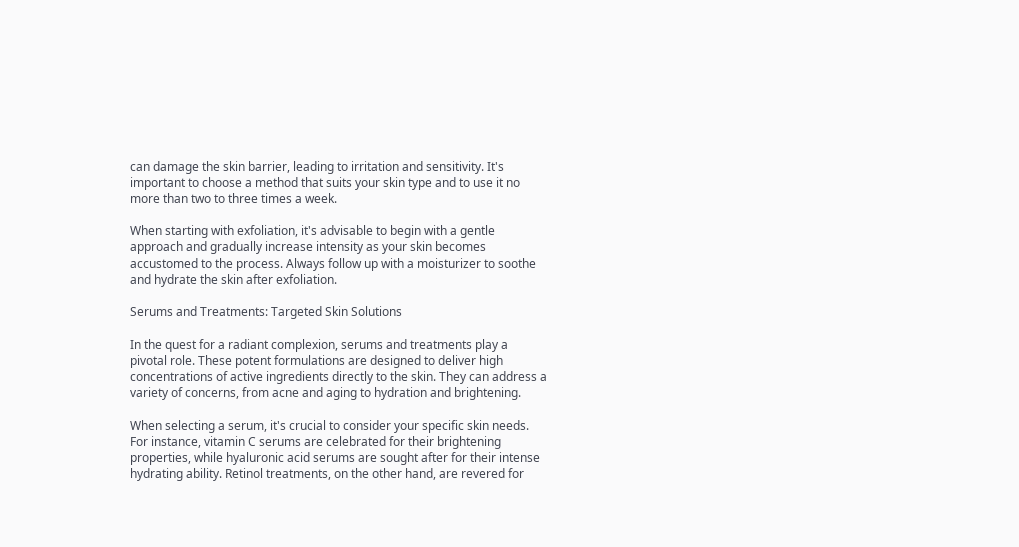can damage the skin barrier, leading to irritation and sensitivity. It's important to choose a method that suits your skin type and to use it no more than two to three times a week.

When starting with exfoliation, it's advisable to begin with a gentle approach and gradually increase intensity as your skin becomes accustomed to the process. Always follow up with a moisturizer to soothe and hydrate the skin after exfoliation.

Serums and Treatments: Targeted Skin Solutions

In the quest for a radiant complexion, serums and treatments play a pivotal role. These potent formulations are designed to deliver high concentrations of active ingredients directly to the skin. They can address a variety of concerns, from acne and aging to hydration and brightening.

When selecting a serum, it's crucial to consider your specific skin needs. For instance, vitamin C serums are celebrated for their brightening properties, while hyaluronic acid serums are sought after for their intense hydrating ability. Retinol treatments, on the other hand, are revered for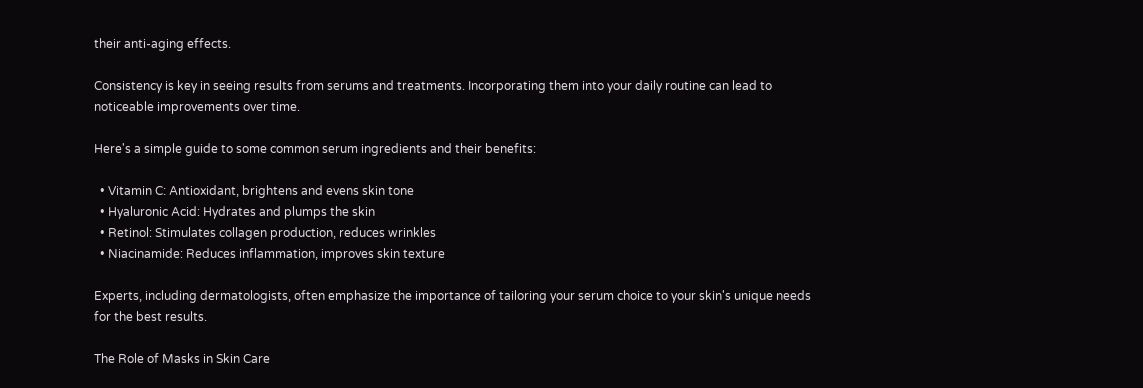their anti-aging effects.

Consistency is key in seeing results from serums and treatments. Incorporating them into your daily routine can lead to noticeable improvements over time.

Here's a simple guide to some common serum ingredients and their benefits:

  • Vitamin C: Antioxidant, brightens and evens skin tone
  • Hyaluronic Acid: Hydrates and plumps the skin
  • Retinol: Stimulates collagen production, reduces wrinkles
  • Niacinamide: Reduces inflammation, improves skin texture

Experts, including dermatologists, often emphasize the importance of tailoring your serum choice to your skin's unique needs for the best results.

The Role of Masks in Skin Care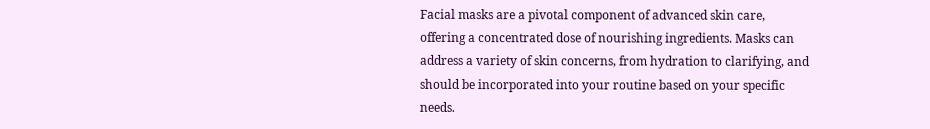Facial masks are a pivotal component of advanced skin care, offering a concentrated dose of nourishing ingredients. Masks can address a variety of skin concerns, from hydration to clarifying, and should be incorporated into your routine based on your specific needs.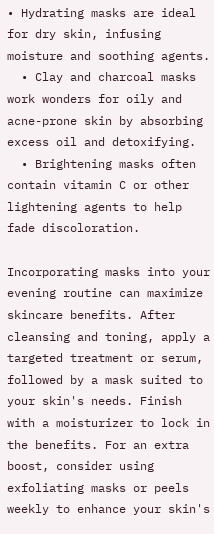• Hydrating masks are ideal for dry skin, infusing moisture and soothing agents.
  • Clay and charcoal masks work wonders for oily and acne-prone skin by absorbing excess oil and detoxifying.
  • Brightening masks often contain vitamin C or other lightening agents to help fade discoloration.

Incorporating masks into your evening routine can maximize skincare benefits. After cleansing and toning, apply a targeted treatment or serum, followed by a mask suited to your skin's needs. Finish with a moisturizer to lock in the benefits. For an extra boost, consider using exfoliating masks or peels weekly to enhance your skin's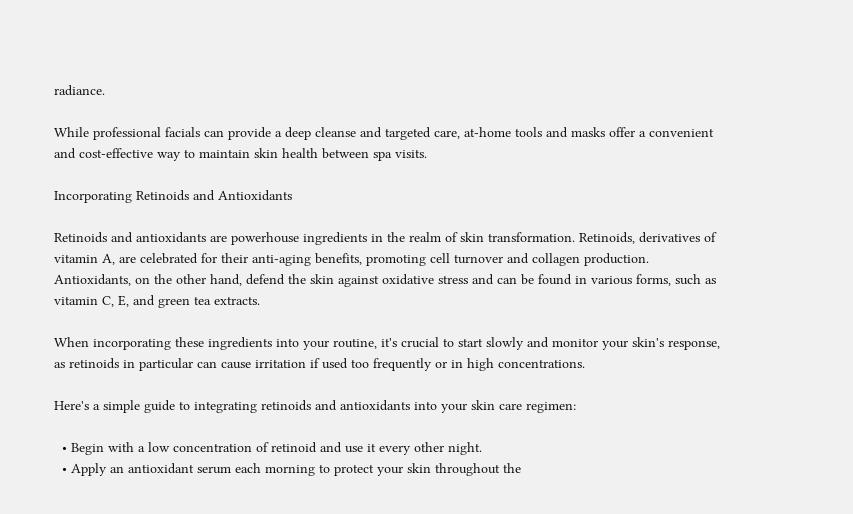radiance.

While professional facials can provide a deep cleanse and targeted care, at-home tools and masks offer a convenient and cost-effective way to maintain skin health between spa visits.

Incorporating Retinoids and Antioxidants

Retinoids and antioxidants are powerhouse ingredients in the realm of skin transformation. Retinoids, derivatives of vitamin A, are celebrated for their anti-aging benefits, promoting cell turnover and collagen production. Antioxidants, on the other hand, defend the skin against oxidative stress and can be found in various forms, such as vitamin C, E, and green tea extracts.

When incorporating these ingredients into your routine, it's crucial to start slowly and monitor your skin's response, as retinoids in particular can cause irritation if used too frequently or in high concentrations.

Here's a simple guide to integrating retinoids and antioxidants into your skin care regimen:

  • Begin with a low concentration of retinoid and use it every other night.
  • Apply an antioxidant serum each morning to protect your skin throughout the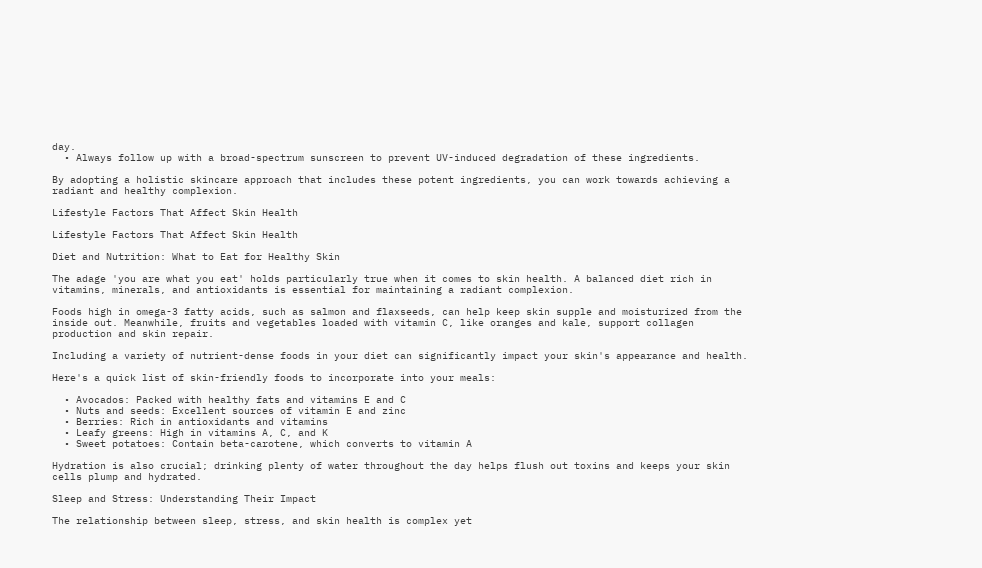day.
  • Always follow up with a broad-spectrum sunscreen to prevent UV-induced degradation of these ingredients.

By adopting a holistic skincare approach that includes these potent ingredients, you can work towards achieving a radiant and healthy complexion.

Lifestyle Factors That Affect Skin Health

Lifestyle Factors That Affect Skin Health

Diet and Nutrition: What to Eat for Healthy Skin

The adage 'you are what you eat' holds particularly true when it comes to skin health. A balanced diet rich in vitamins, minerals, and antioxidants is essential for maintaining a radiant complexion.

Foods high in omega-3 fatty acids, such as salmon and flaxseeds, can help keep skin supple and moisturized from the inside out. Meanwhile, fruits and vegetables loaded with vitamin C, like oranges and kale, support collagen production and skin repair.

Including a variety of nutrient-dense foods in your diet can significantly impact your skin's appearance and health.

Here's a quick list of skin-friendly foods to incorporate into your meals:

  • Avocados: Packed with healthy fats and vitamins E and C
  • Nuts and seeds: Excellent sources of vitamin E and zinc
  • Berries: Rich in antioxidants and vitamins
  • Leafy greens: High in vitamins A, C, and K
  • Sweet potatoes: Contain beta-carotene, which converts to vitamin A

Hydration is also crucial; drinking plenty of water throughout the day helps flush out toxins and keeps your skin cells plump and hydrated.

Sleep and Stress: Understanding Their Impact

The relationship between sleep, stress, and skin health is complex yet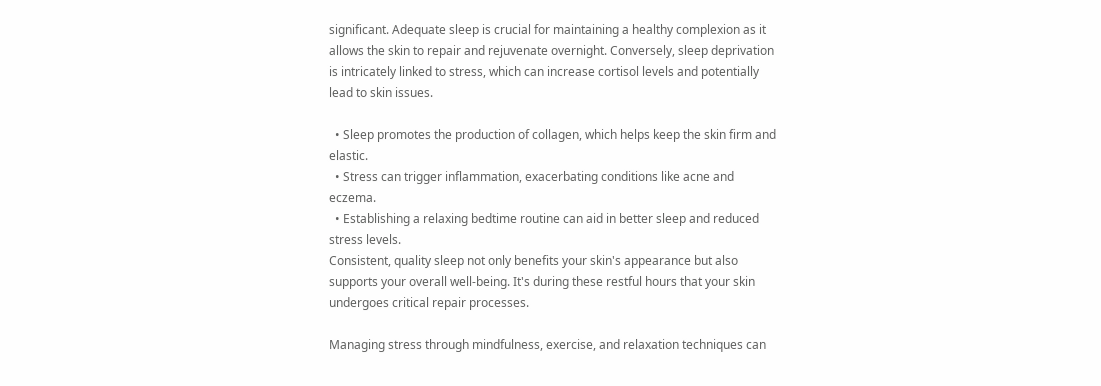significant. Adequate sleep is crucial for maintaining a healthy complexion as it allows the skin to repair and rejuvenate overnight. Conversely, sleep deprivation is intricately linked to stress, which can increase cortisol levels and potentially lead to skin issues.

  • Sleep promotes the production of collagen, which helps keep the skin firm and elastic.
  • Stress can trigger inflammation, exacerbating conditions like acne and eczema.
  • Establishing a relaxing bedtime routine can aid in better sleep and reduced stress levels.
Consistent, quality sleep not only benefits your skin's appearance but also supports your overall well-being. It's during these restful hours that your skin undergoes critical repair processes.

Managing stress through mindfulness, exercise, and relaxation techniques can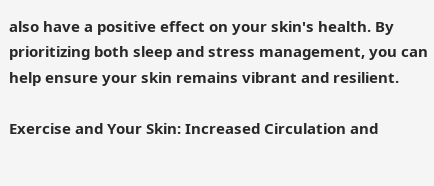also have a positive effect on your skin's health. By prioritizing both sleep and stress management, you can help ensure your skin remains vibrant and resilient.

Exercise and Your Skin: Increased Circulation and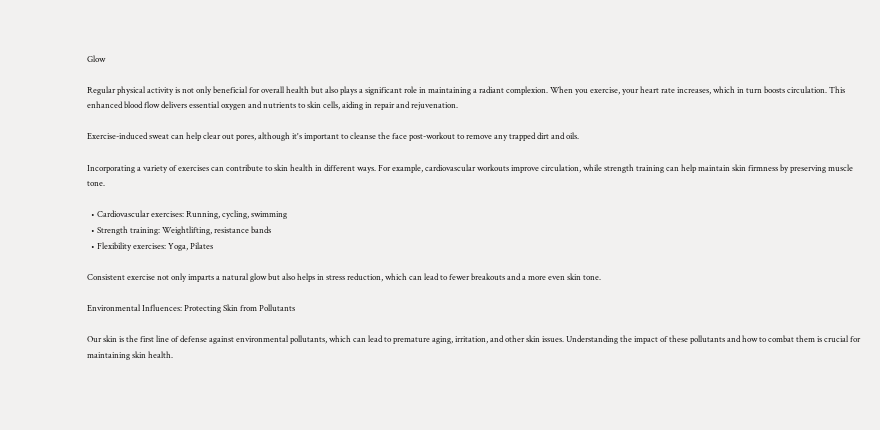Glow

Regular physical activity is not only beneficial for overall health but also plays a significant role in maintaining a radiant complexion. When you exercise, your heart rate increases, which in turn boosts circulation. This enhanced blood flow delivers essential oxygen and nutrients to skin cells, aiding in repair and rejuvenation.

Exercise-induced sweat can help clear out pores, although it's important to cleanse the face post-workout to remove any trapped dirt and oils.

Incorporating a variety of exercises can contribute to skin health in different ways. For example, cardiovascular workouts improve circulation, while strength training can help maintain skin firmness by preserving muscle tone.

  • Cardiovascular exercises: Running, cycling, swimming
  • Strength training: Weightlifting, resistance bands
  • Flexibility exercises: Yoga, Pilates

Consistent exercise not only imparts a natural glow but also helps in stress reduction, which can lead to fewer breakouts and a more even skin tone.

Environmental Influences: Protecting Skin from Pollutants

Our skin is the first line of defense against environmental pollutants, which can lead to premature aging, irritation, and other skin issues. Understanding the impact of these pollutants and how to combat them is crucial for maintaining skin health.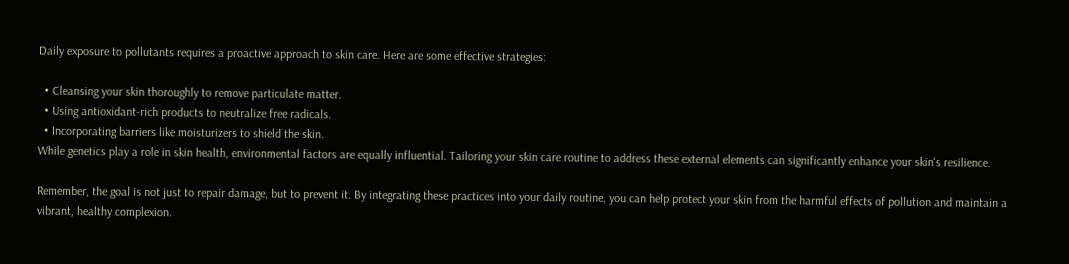Daily exposure to pollutants requires a proactive approach to skin care. Here are some effective strategies:

  • Cleansing your skin thoroughly to remove particulate matter.
  • Using antioxidant-rich products to neutralize free radicals.
  • Incorporating barriers like moisturizers to shield the skin.
While genetics play a role in skin health, environmental factors are equally influential. Tailoring your skin care routine to address these external elements can significantly enhance your skin's resilience.

Remember, the goal is not just to repair damage, but to prevent it. By integrating these practices into your daily routine, you can help protect your skin from the harmful effects of pollution and maintain a vibrant, healthy complexion.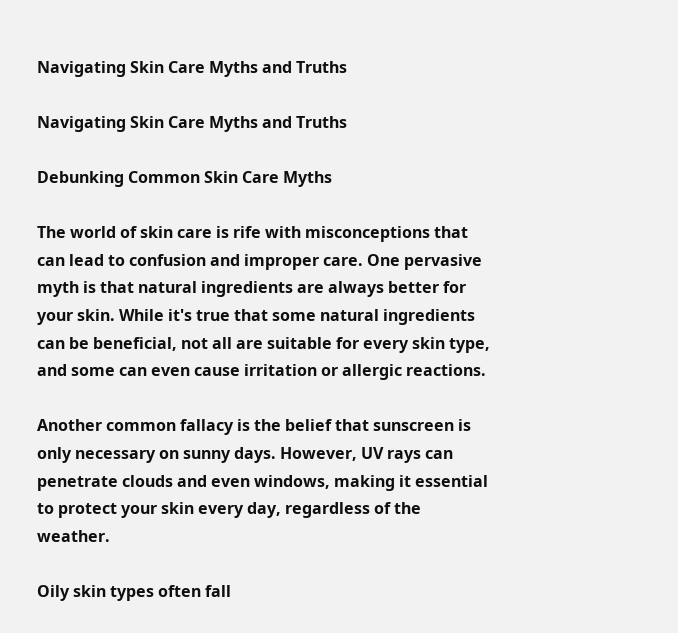Navigating Skin Care Myths and Truths

Navigating Skin Care Myths and Truths

Debunking Common Skin Care Myths

The world of skin care is rife with misconceptions that can lead to confusion and improper care. One pervasive myth is that natural ingredients are always better for your skin. While it's true that some natural ingredients can be beneficial, not all are suitable for every skin type, and some can even cause irritation or allergic reactions.

Another common fallacy is the belief that sunscreen is only necessary on sunny days. However, UV rays can penetrate clouds and even windows, making it essential to protect your skin every day, regardless of the weather.

Oily skin types often fall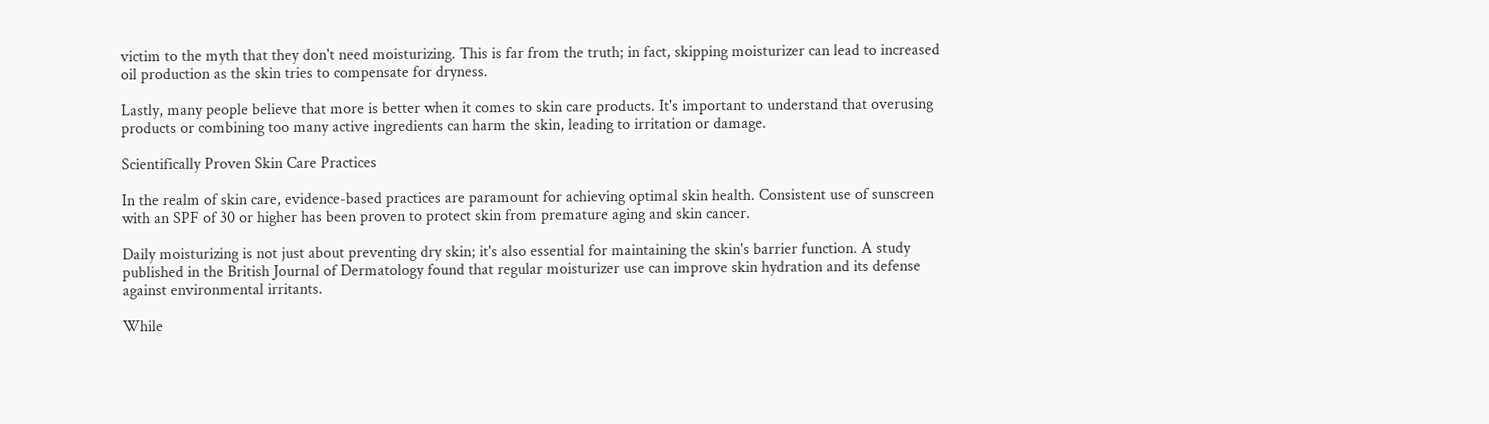victim to the myth that they don't need moisturizing. This is far from the truth; in fact, skipping moisturizer can lead to increased oil production as the skin tries to compensate for dryness.

Lastly, many people believe that more is better when it comes to skin care products. It's important to understand that overusing products or combining too many active ingredients can harm the skin, leading to irritation or damage.

Scientifically Proven Skin Care Practices

In the realm of skin care, evidence-based practices are paramount for achieving optimal skin health. Consistent use of sunscreen with an SPF of 30 or higher has been proven to protect skin from premature aging and skin cancer.

Daily moisturizing is not just about preventing dry skin; it's also essential for maintaining the skin's barrier function. A study published in the British Journal of Dermatology found that regular moisturizer use can improve skin hydration and its defense against environmental irritants.

While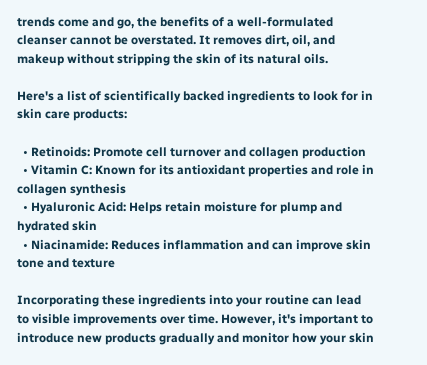trends come and go, the benefits of a well-formulated cleanser cannot be overstated. It removes dirt, oil, and makeup without stripping the skin of its natural oils.

Here's a list of scientifically backed ingredients to look for in skin care products:

  • Retinoids: Promote cell turnover and collagen production
  • Vitamin C: Known for its antioxidant properties and role in collagen synthesis
  • Hyaluronic Acid: Helps retain moisture for plump and hydrated skin
  • Niacinamide: Reduces inflammation and can improve skin tone and texture

Incorporating these ingredients into your routine can lead to visible improvements over time. However, it's important to introduce new products gradually and monitor how your skin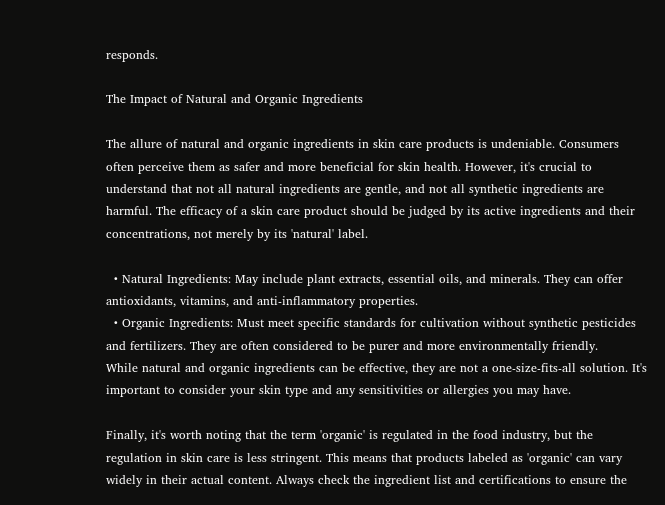responds.

The Impact of Natural and Organic Ingredients

The allure of natural and organic ingredients in skin care products is undeniable. Consumers often perceive them as safer and more beneficial for skin health. However, it's crucial to understand that not all natural ingredients are gentle, and not all synthetic ingredients are harmful. The efficacy of a skin care product should be judged by its active ingredients and their concentrations, not merely by its 'natural' label.

  • Natural Ingredients: May include plant extracts, essential oils, and minerals. They can offer antioxidants, vitamins, and anti-inflammatory properties.
  • Organic Ingredients: Must meet specific standards for cultivation without synthetic pesticides and fertilizers. They are often considered to be purer and more environmentally friendly.
While natural and organic ingredients can be effective, they are not a one-size-fits-all solution. It's important to consider your skin type and any sensitivities or allergies you may have.

Finally, it's worth noting that the term 'organic' is regulated in the food industry, but the regulation in skin care is less stringent. This means that products labeled as 'organic' can vary widely in their actual content. Always check the ingredient list and certifications to ensure the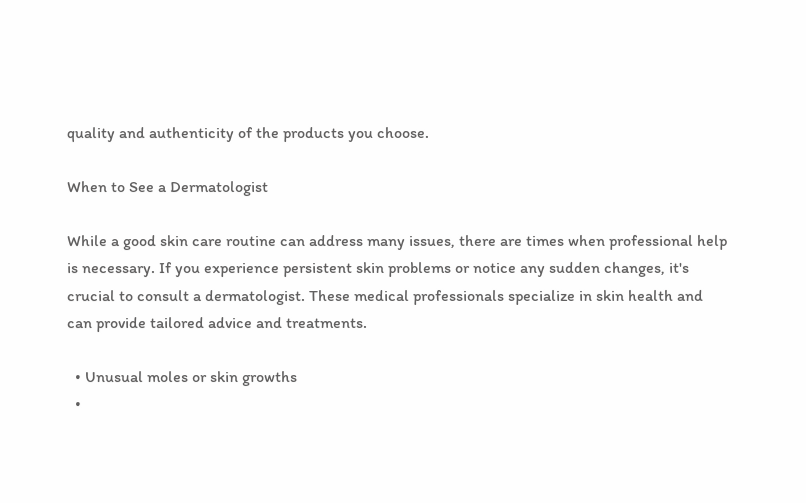quality and authenticity of the products you choose.

When to See a Dermatologist

While a good skin care routine can address many issues, there are times when professional help is necessary. If you experience persistent skin problems or notice any sudden changes, it's crucial to consult a dermatologist. These medical professionals specialize in skin health and can provide tailored advice and treatments.

  • Unusual moles or skin growths
  •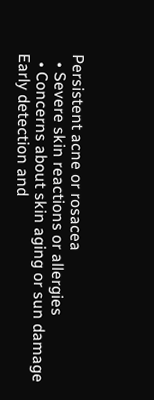Persistent acne or rosacea
  • Severe skin reactions or allergies
  • Concerns about skin aging or sun damage
Early detection and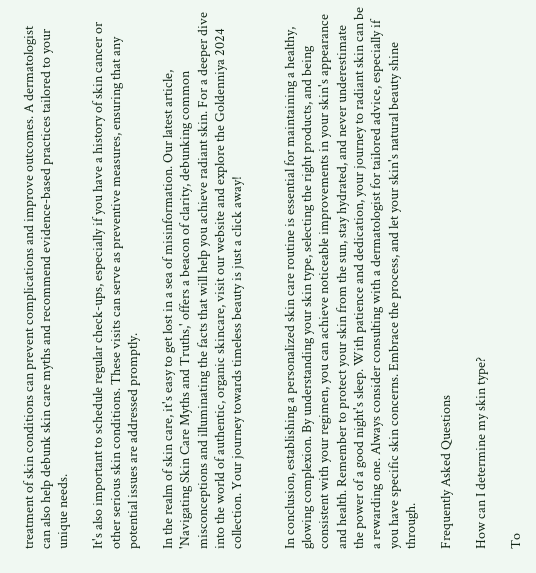treatment of skin conditions can prevent complications and improve outcomes. A dermatologist can also help debunk skin care myths and recommend evidence-based practices tailored to your unique needs.

It's also important to schedule regular check-ups, especially if you have a history of skin cancer or other serious skin conditions. These visits can serve as preventive measures, ensuring that any potential issues are addressed promptly.

In the realm of skin care, it's easy to get lost in a sea of misinformation. Our latest article, 'Navigating Skin Care Myths and Truths,' offers a beacon of clarity, debunking common misconceptions and illuminating the facts that will help you achieve radiant skin. For a deeper dive into the world of authentic, organic skincare, visit our website and explore the Goldenniya 2024 collection. Your journey towards timeless beauty is just a click away!


In conclusion, establishing a personalized skin care routine is essential for maintaining a healthy, glowing complexion. By understanding your skin type, selecting the right products, and being consistent with your regimen, you can achieve noticeable improvements in your skin's appearance and health. Remember to protect your skin from the sun, stay hydrated, and never underestimate the power of a good night's sleep. With patience and dedication, your journey to radiant skin can be a rewarding one. Always consider consulting with a dermatologist for tailored advice, especially if you have specific skin concerns. Embrace the process, and let your skin's natural beauty shine through.

Frequently Asked Questions

How can I determine my skin type?

To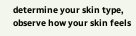determine your skin type, observe how your skin feels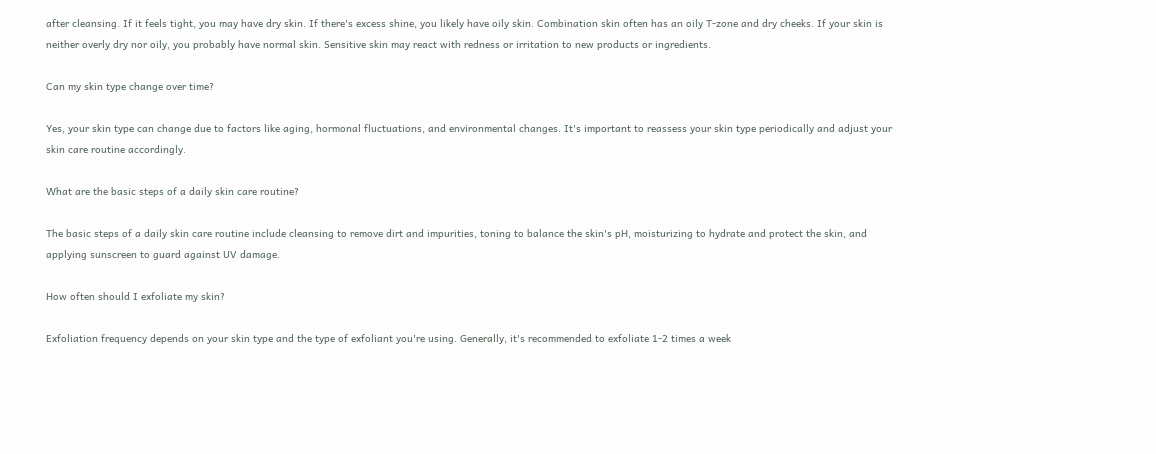after cleansing. If it feels tight, you may have dry skin. If there's excess shine, you likely have oily skin. Combination skin often has an oily T-zone and dry cheeks. If your skin is neither overly dry nor oily, you probably have normal skin. Sensitive skin may react with redness or irritation to new products or ingredients.

Can my skin type change over time?

Yes, your skin type can change due to factors like aging, hormonal fluctuations, and environmental changes. It's important to reassess your skin type periodically and adjust your skin care routine accordingly.

What are the basic steps of a daily skin care routine?

The basic steps of a daily skin care routine include cleansing to remove dirt and impurities, toning to balance the skin's pH, moisturizing to hydrate and protect the skin, and applying sunscreen to guard against UV damage.

How often should I exfoliate my skin?

Exfoliation frequency depends on your skin type and the type of exfoliant you're using. Generally, it's recommended to exfoliate 1-2 times a week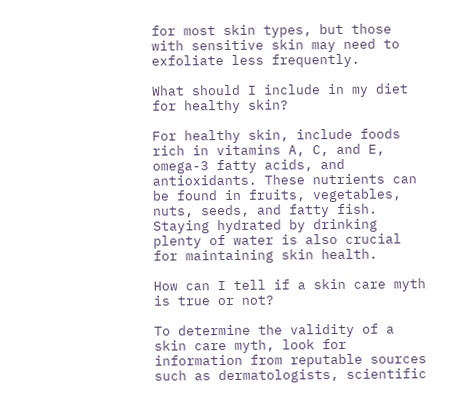for most skin types, but those with sensitive skin may need to exfoliate less frequently.

What should I include in my diet for healthy skin?

For healthy skin, include foods rich in vitamins A, C, and E, omega-3 fatty acids, and antioxidants. These nutrients can be found in fruits, vegetables, nuts, seeds, and fatty fish. Staying hydrated by drinking plenty of water is also crucial for maintaining skin health.

How can I tell if a skin care myth is true or not?

To determine the validity of a skin care myth, look for information from reputable sources such as dermatologists, scientific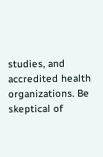studies, and accredited health organizations. Be skeptical of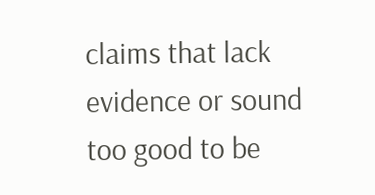claims that lack evidence or sound too good to be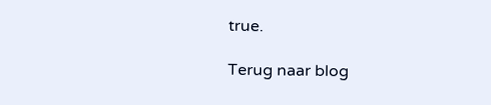true.

Terug naar blog